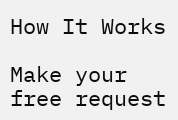How It Works

Make your free request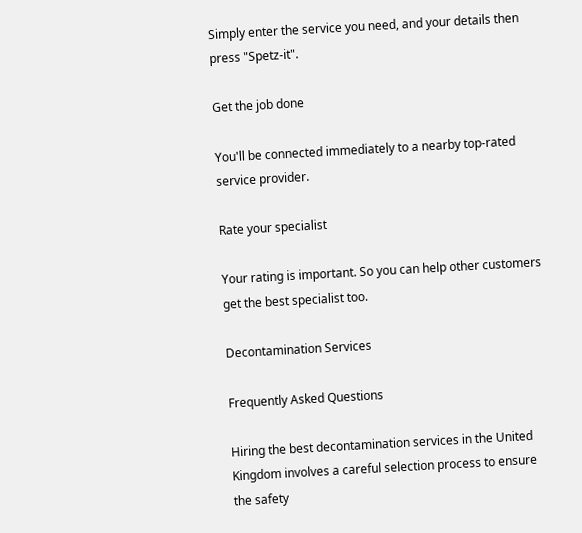Simply enter the service you need, and your details then press "Spetz-it".

Get the job done

You'll be connected immediately to a nearby top-rated service provider.

Rate your specialist

Your rating is important. So you can help other customers get the best specialist too.

Decontamination Services

Frequently Asked Questions

Hiring the best decontamination services in the United Kingdom involves a careful selection process to ensure the safety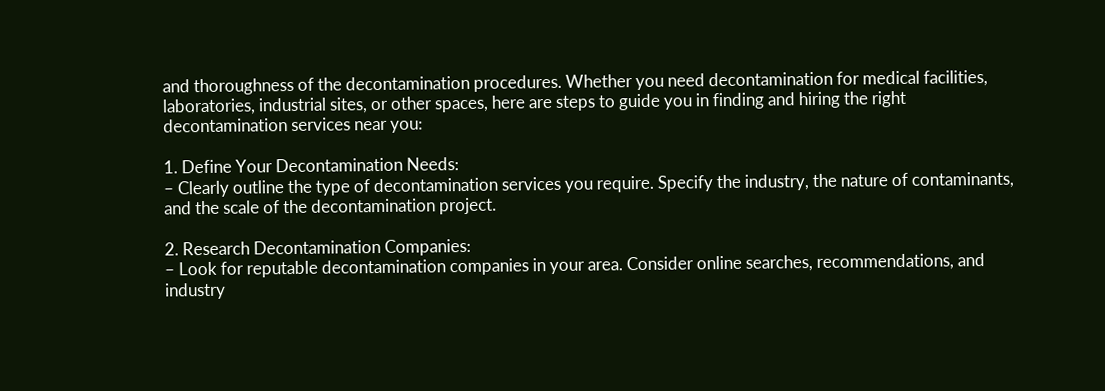and thoroughness of the decontamination procedures. Whether you need decontamination for medical facilities, laboratories, industrial sites, or other spaces, here are steps to guide you in finding and hiring the right decontamination services near you:

1. Define Your Decontamination Needs:
– Clearly outline the type of decontamination services you require. Specify the industry, the nature of contaminants, and the scale of the decontamination project.

2. Research Decontamination Companies:
– Look for reputable decontamination companies in your area. Consider online searches, recommendations, and industry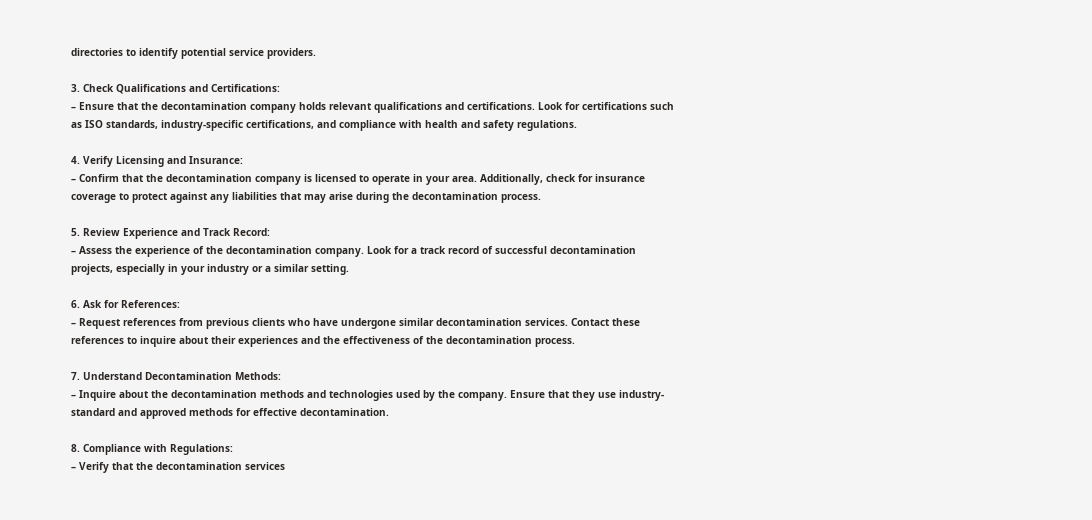directories to identify potential service providers.

3. Check Qualifications and Certifications:
– Ensure that the decontamination company holds relevant qualifications and certifications. Look for certifications such as ISO standards, industry-specific certifications, and compliance with health and safety regulations.

4. Verify Licensing and Insurance:
– Confirm that the decontamination company is licensed to operate in your area. Additionally, check for insurance coverage to protect against any liabilities that may arise during the decontamination process.

5. Review Experience and Track Record:
– Assess the experience of the decontamination company. Look for a track record of successful decontamination projects, especially in your industry or a similar setting.

6. Ask for References:
– Request references from previous clients who have undergone similar decontamination services. Contact these references to inquire about their experiences and the effectiveness of the decontamination process.

7. Understand Decontamination Methods:
– Inquire about the decontamination methods and technologies used by the company. Ensure that they use industry-standard and approved methods for effective decontamination.

8. Compliance with Regulations:
– Verify that the decontamination services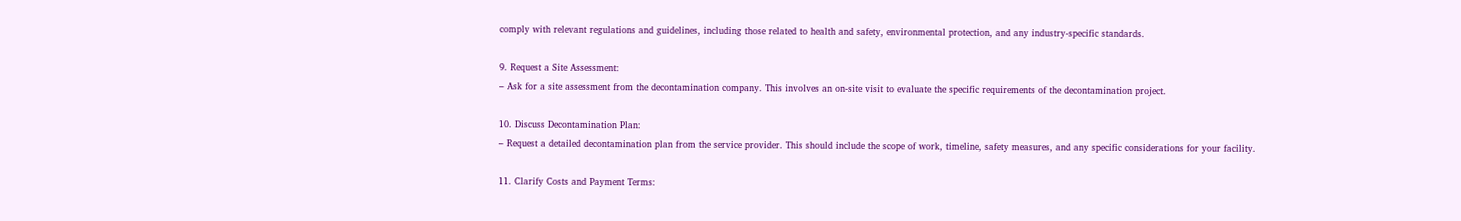comply with relevant regulations and guidelines, including those related to health and safety, environmental protection, and any industry-specific standards.

9. Request a Site Assessment:
– Ask for a site assessment from the decontamination company. This involves an on-site visit to evaluate the specific requirements of the decontamination project.

10. Discuss Decontamination Plan:
– Request a detailed decontamination plan from the service provider. This should include the scope of work, timeline, safety measures, and any specific considerations for your facility.

11. Clarify Costs and Payment Terms: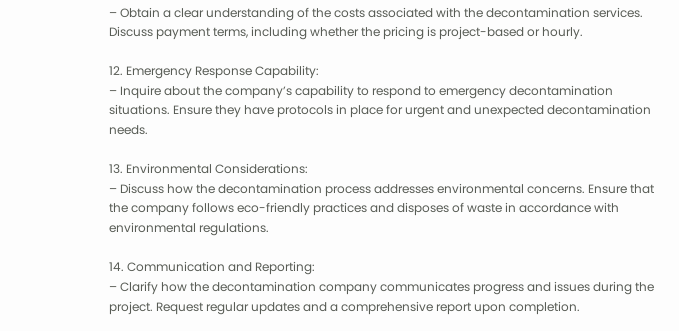– Obtain a clear understanding of the costs associated with the decontamination services. Discuss payment terms, including whether the pricing is project-based or hourly.

12. Emergency Response Capability:
– Inquire about the company’s capability to respond to emergency decontamination situations. Ensure they have protocols in place for urgent and unexpected decontamination needs.

13. Environmental Considerations:
– Discuss how the decontamination process addresses environmental concerns. Ensure that the company follows eco-friendly practices and disposes of waste in accordance with environmental regulations.

14. Communication and Reporting:
– Clarify how the decontamination company communicates progress and issues during the project. Request regular updates and a comprehensive report upon completion.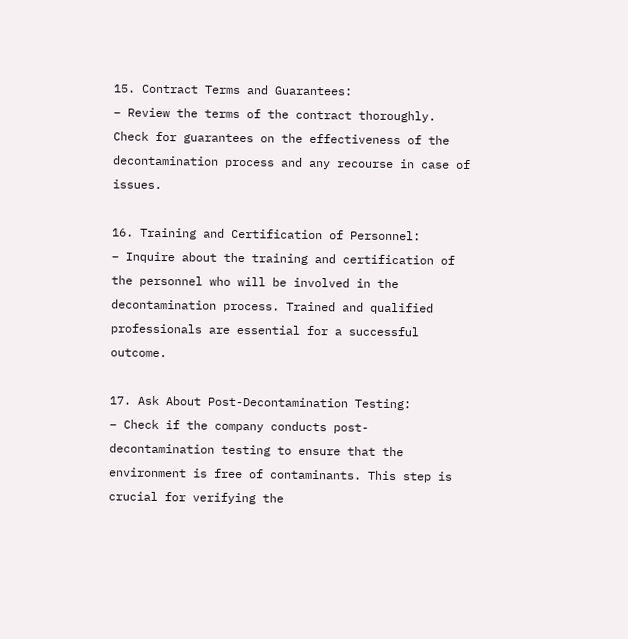15. Contract Terms and Guarantees:
– Review the terms of the contract thoroughly. Check for guarantees on the effectiveness of the decontamination process and any recourse in case of issues.

16. Training and Certification of Personnel:
– Inquire about the training and certification of the personnel who will be involved in the decontamination process. Trained and qualified professionals are essential for a successful outcome.

17. Ask About Post-Decontamination Testing:
– Check if the company conducts post-decontamination testing to ensure that the environment is free of contaminants. This step is crucial for verifying the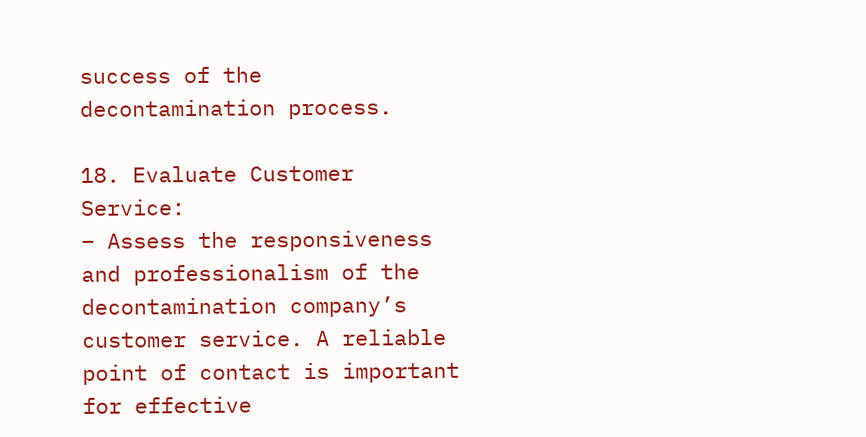success of the decontamination process.

18. Evaluate Customer Service:
– Assess the responsiveness and professionalism of the decontamination company’s customer service. A reliable point of contact is important for effective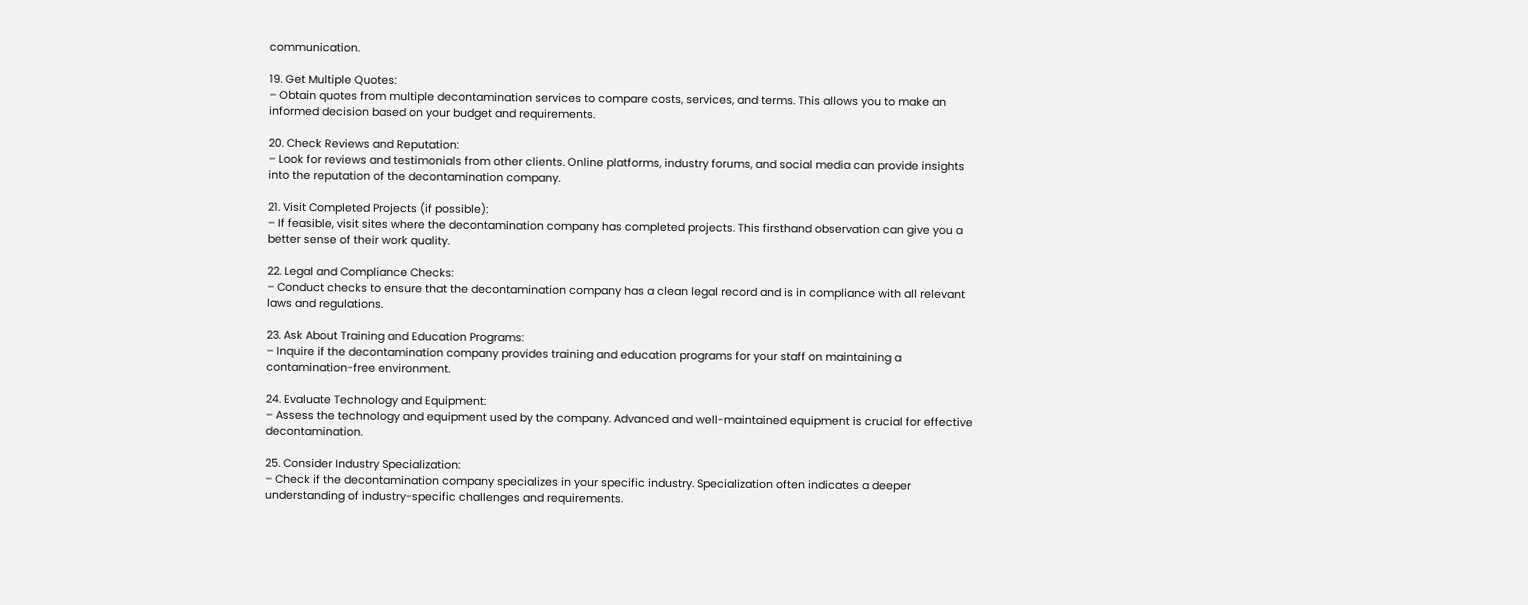communication.

19. Get Multiple Quotes:
– Obtain quotes from multiple decontamination services to compare costs, services, and terms. This allows you to make an informed decision based on your budget and requirements.

20. Check Reviews and Reputation:
– Look for reviews and testimonials from other clients. Online platforms, industry forums, and social media can provide insights into the reputation of the decontamination company.

21. Visit Completed Projects (if possible):
– If feasible, visit sites where the decontamination company has completed projects. This firsthand observation can give you a better sense of their work quality.

22. Legal and Compliance Checks:
– Conduct checks to ensure that the decontamination company has a clean legal record and is in compliance with all relevant laws and regulations.

23. Ask About Training and Education Programs:
– Inquire if the decontamination company provides training and education programs for your staff on maintaining a contamination-free environment.

24. Evaluate Technology and Equipment:
– Assess the technology and equipment used by the company. Advanced and well-maintained equipment is crucial for effective decontamination.

25. Consider Industry Specialization:
– Check if the decontamination company specializes in your specific industry. Specialization often indicates a deeper understanding of industry-specific challenges and requirements.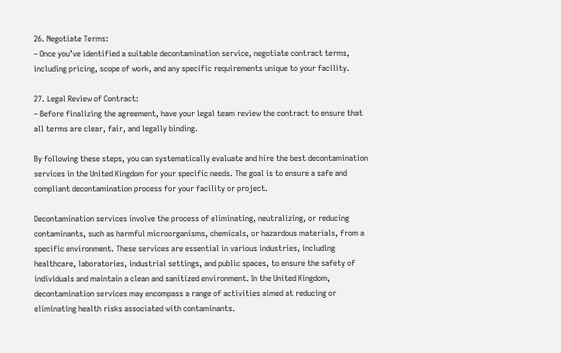26. Negotiate Terms:
– Once you’ve identified a suitable decontamination service, negotiate contract terms, including pricing, scope of work, and any specific requirements unique to your facility.

27. Legal Review of Contract:
– Before finalizing the agreement, have your legal team review the contract to ensure that all terms are clear, fair, and legally binding.

By following these steps, you can systematically evaluate and hire the best decontamination services in the United Kingdom for your specific needs. The goal is to ensure a safe and compliant decontamination process for your facility or project.

Decontamination services involve the process of eliminating, neutralizing, or reducing contaminants, such as harmful microorganisms, chemicals, or hazardous materials, from a specific environment. These services are essential in various industries, including healthcare, laboratories, industrial settings, and public spaces, to ensure the safety of individuals and maintain a clean and sanitized environment. In the United Kingdom, decontamination services may encompass a range of activities aimed at reducing or eliminating health risks associated with contaminants.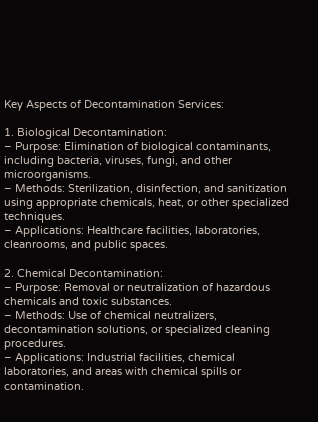Key Aspects of Decontamination Services:

1. Biological Decontamination:
– Purpose: Elimination of biological contaminants, including bacteria, viruses, fungi, and other microorganisms.
– Methods: Sterilization, disinfection, and sanitization using appropriate chemicals, heat, or other specialized techniques.
– Applications: Healthcare facilities, laboratories, cleanrooms, and public spaces.

2. Chemical Decontamination:
– Purpose: Removal or neutralization of hazardous chemicals and toxic substances.
– Methods: Use of chemical neutralizers, decontamination solutions, or specialized cleaning procedures.
– Applications: Industrial facilities, chemical laboratories, and areas with chemical spills or contamination.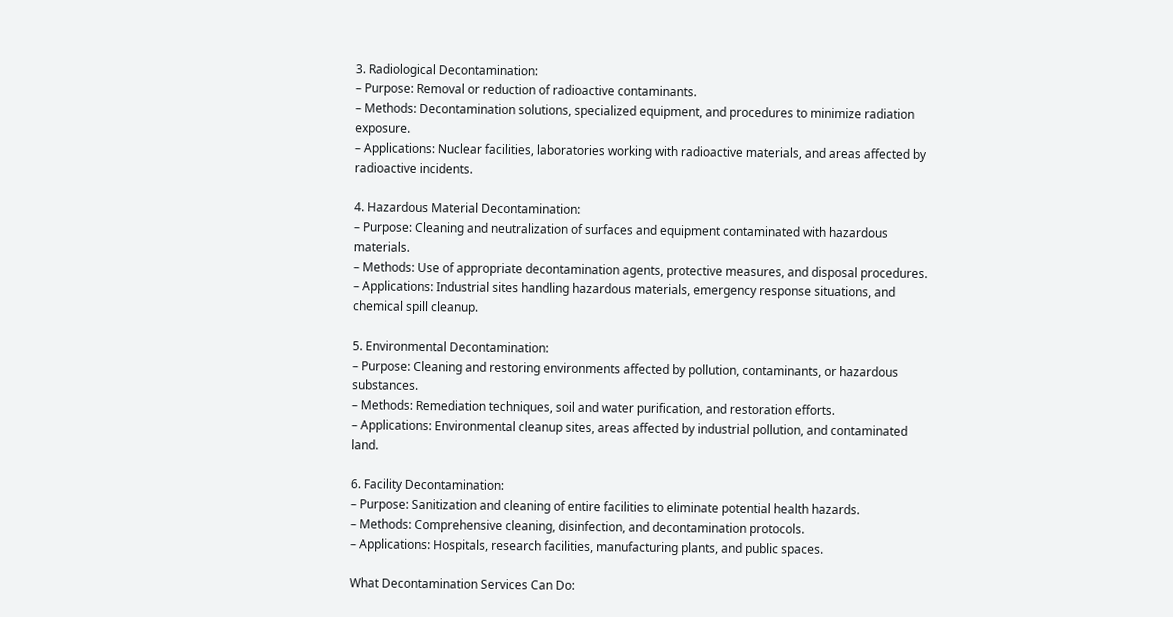3. Radiological Decontamination:
– Purpose: Removal or reduction of radioactive contaminants.
– Methods: Decontamination solutions, specialized equipment, and procedures to minimize radiation exposure.
– Applications: Nuclear facilities, laboratories working with radioactive materials, and areas affected by radioactive incidents.

4. Hazardous Material Decontamination:
– Purpose: Cleaning and neutralization of surfaces and equipment contaminated with hazardous materials.
– Methods: Use of appropriate decontamination agents, protective measures, and disposal procedures.
– Applications: Industrial sites handling hazardous materials, emergency response situations, and chemical spill cleanup.

5. Environmental Decontamination:
– Purpose: Cleaning and restoring environments affected by pollution, contaminants, or hazardous substances.
– Methods: Remediation techniques, soil and water purification, and restoration efforts.
– Applications: Environmental cleanup sites, areas affected by industrial pollution, and contaminated land.

6. Facility Decontamination:
– Purpose: Sanitization and cleaning of entire facilities to eliminate potential health hazards.
– Methods: Comprehensive cleaning, disinfection, and decontamination protocols.
– Applications: Hospitals, research facilities, manufacturing plants, and public spaces.

What Decontamination Services Can Do: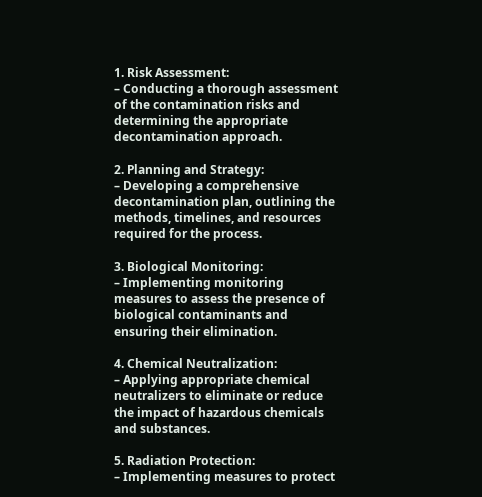1. Risk Assessment:
– Conducting a thorough assessment of the contamination risks and determining the appropriate decontamination approach.

2. Planning and Strategy:
– Developing a comprehensive decontamination plan, outlining the methods, timelines, and resources required for the process.

3. Biological Monitoring:
– Implementing monitoring measures to assess the presence of biological contaminants and ensuring their elimination.

4. Chemical Neutralization:
– Applying appropriate chemical neutralizers to eliminate or reduce the impact of hazardous chemicals and substances.

5. Radiation Protection:
– Implementing measures to protect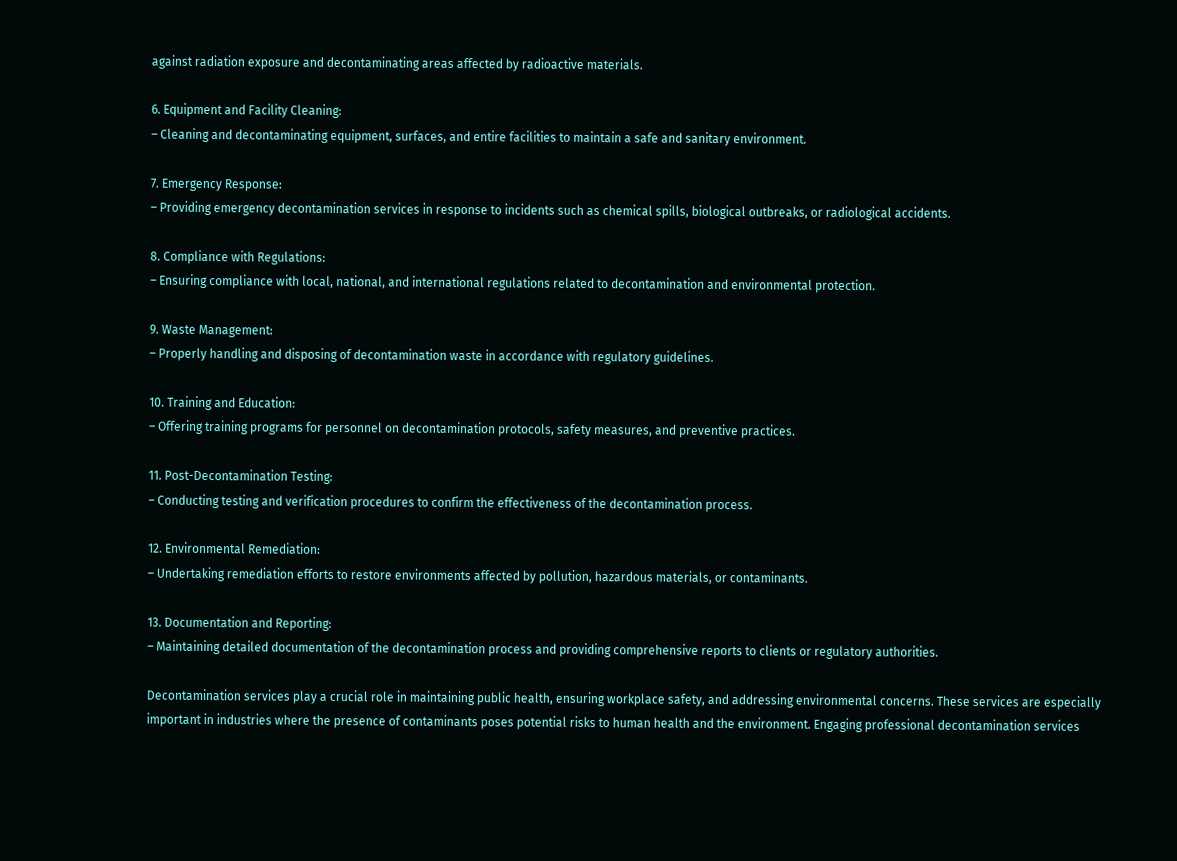against radiation exposure and decontaminating areas affected by radioactive materials.

6. Equipment and Facility Cleaning:
– Cleaning and decontaminating equipment, surfaces, and entire facilities to maintain a safe and sanitary environment.

7. Emergency Response:
– Providing emergency decontamination services in response to incidents such as chemical spills, biological outbreaks, or radiological accidents.

8. Compliance with Regulations:
– Ensuring compliance with local, national, and international regulations related to decontamination and environmental protection.

9. Waste Management:
– Properly handling and disposing of decontamination waste in accordance with regulatory guidelines.

10. Training and Education:
– Offering training programs for personnel on decontamination protocols, safety measures, and preventive practices.

11. Post-Decontamination Testing:
– Conducting testing and verification procedures to confirm the effectiveness of the decontamination process.

12. Environmental Remediation:
– Undertaking remediation efforts to restore environments affected by pollution, hazardous materials, or contaminants.

13. Documentation and Reporting:
– Maintaining detailed documentation of the decontamination process and providing comprehensive reports to clients or regulatory authorities.

Decontamination services play a crucial role in maintaining public health, ensuring workplace safety, and addressing environmental concerns. These services are especially important in industries where the presence of contaminants poses potential risks to human health and the environment. Engaging professional decontamination services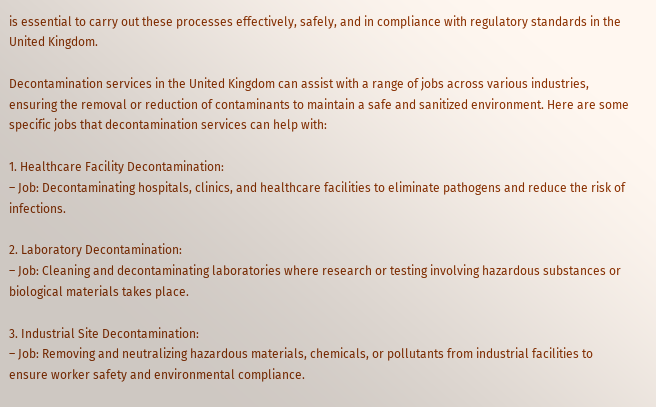is essential to carry out these processes effectively, safely, and in compliance with regulatory standards in the United Kingdom.

Decontamination services in the United Kingdom can assist with a range of jobs across various industries, ensuring the removal or reduction of contaminants to maintain a safe and sanitized environment. Here are some specific jobs that decontamination services can help with:

1. Healthcare Facility Decontamination:
– Job: Decontaminating hospitals, clinics, and healthcare facilities to eliminate pathogens and reduce the risk of infections.

2. Laboratory Decontamination:
– Job: Cleaning and decontaminating laboratories where research or testing involving hazardous substances or biological materials takes place.

3. Industrial Site Decontamination:
– Job: Removing and neutralizing hazardous materials, chemicals, or pollutants from industrial facilities to ensure worker safety and environmental compliance.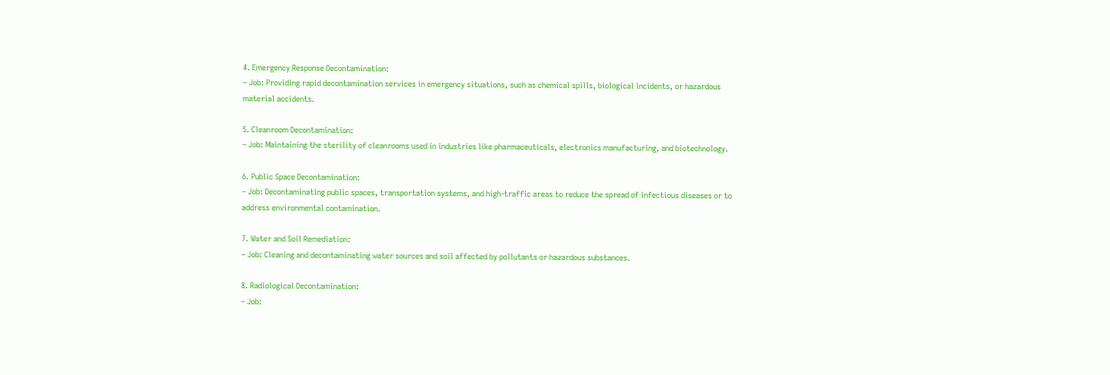4. Emergency Response Decontamination:
– Job: Providing rapid decontamination services in emergency situations, such as chemical spills, biological incidents, or hazardous material accidents.

5. Cleanroom Decontamination:
– Job: Maintaining the sterility of cleanrooms used in industries like pharmaceuticals, electronics manufacturing, and biotechnology.

6. Public Space Decontamination:
– Job: Decontaminating public spaces, transportation systems, and high-traffic areas to reduce the spread of infectious diseases or to address environmental contamination.

7. Water and Soil Remediation:
– Job: Cleaning and decontaminating water sources and soil affected by pollutants or hazardous substances.

8. Radiological Decontamination:
– Job: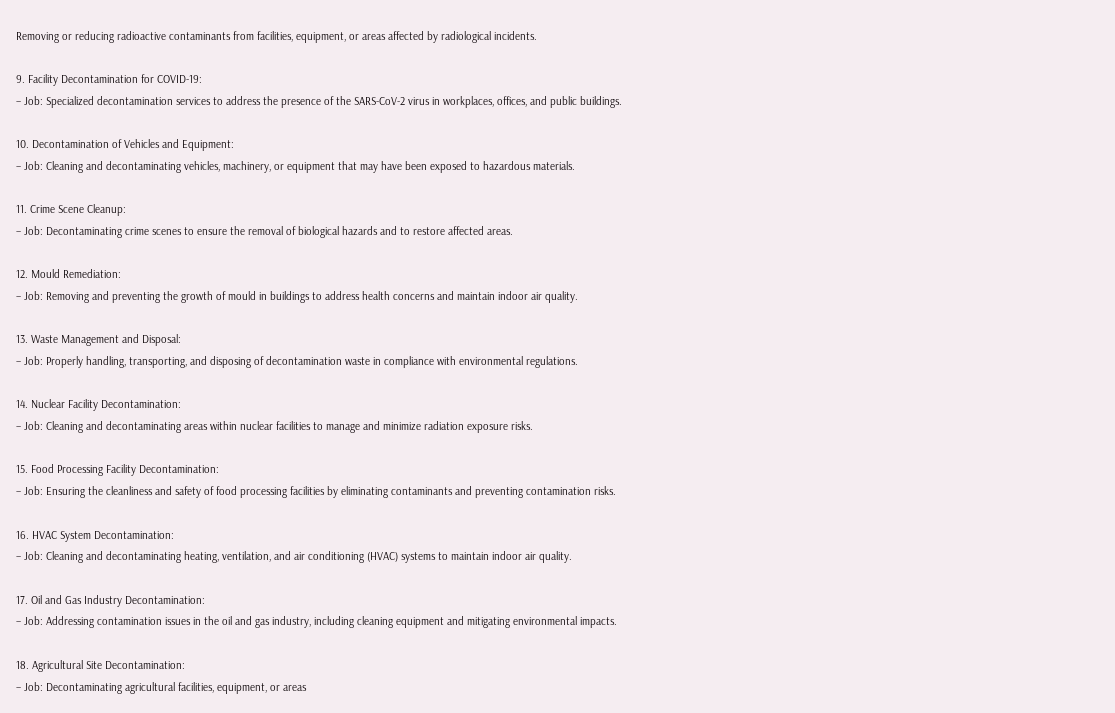Removing or reducing radioactive contaminants from facilities, equipment, or areas affected by radiological incidents.

9. Facility Decontamination for COVID-19:
– Job: Specialized decontamination services to address the presence of the SARS-CoV-2 virus in workplaces, offices, and public buildings.

10. Decontamination of Vehicles and Equipment:
– Job: Cleaning and decontaminating vehicles, machinery, or equipment that may have been exposed to hazardous materials.

11. Crime Scene Cleanup:
– Job: Decontaminating crime scenes to ensure the removal of biological hazards and to restore affected areas.

12. Mould Remediation:
– Job: Removing and preventing the growth of mould in buildings to address health concerns and maintain indoor air quality.

13. Waste Management and Disposal:
– Job: Properly handling, transporting, and disposing of decontamination waste in compliance with environmental regulations.

14. Nuclear Facility Decontamination:
– Job: Cleaning and decontaminating areas within nuclear facilities to manage and minimize radiation exposure risks.

15. Food Processing Facility Decontamination:
– Job: Ensuring the cleanliness and safety of food processing facilities by eliminating contaminants and preventing contamination risks.

16. HVAC System Decontamination:
– Job: Cleaning and decontaminating heating, ventilation, and air conditioning (HVAC) systems to maintain indoor air quality.

17. Oil and Gas Industry Decontamination:
– Job: Addressing contamination issues in the oil and gas industry, including cleaning equipment and mitigating environmental impacts.

18. Agricultural Site Decontamination:
– Job: Decontaminating agricultural facilities, equipment, or areas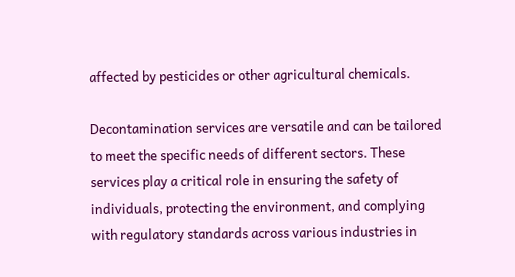affected by pesticides or other agricultural chemicals.

Decontamination services are versatile and can be tailored to meet the specific needs of different sectors. These services play a critical role in ensuring the safety of individuals, protecting the environment, and complying with regulatory standards across various industries in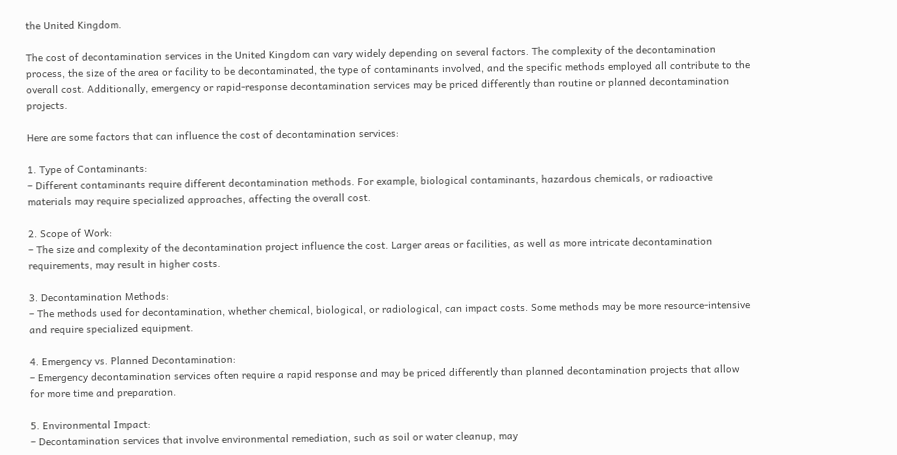the United Kingdom.

The cost of decontamination services in the United Kingdom can vary widely depending on several factors. The complexity of the decontamination process, the size of the area or facility to be decontaminated, the type of contaminants involved, and the specific methods employed all contribute to the overall cost. Additionally, emergency or rapid-response decontamination services may be priced differently than routine or planned decontamination projects.

Here are some factors that can influence the cost of decontamination services:

1. Type of Contaminants:
– Different contaminants require different decontamination methods. For example, biological contaminants, hazardous chemicals, or radioactive materials may require specialized approaches, affecting the overall cost.

2. Scope of Work:
– The size and complexity of the decontamination project influence the cost. Larger areas or facilities, as well as more intricate decontamination requirements, may result in higher costs.

3. Decontamination Methods:
– The methods used for decontamination, whether chemical, biological, or radiological, can impact costs. Some methods may be more resource-intensive and require specialized equipment.

4. Emergency vs. Planned Decontamination:
– Emergency decontamination services often require a rapid response and may be priced differently than planned decontamination projects that allow for more time and preparation.

5. Environmental Impact:
– Decontamination services that involve environmental remediation, such as soil or water cleanup, may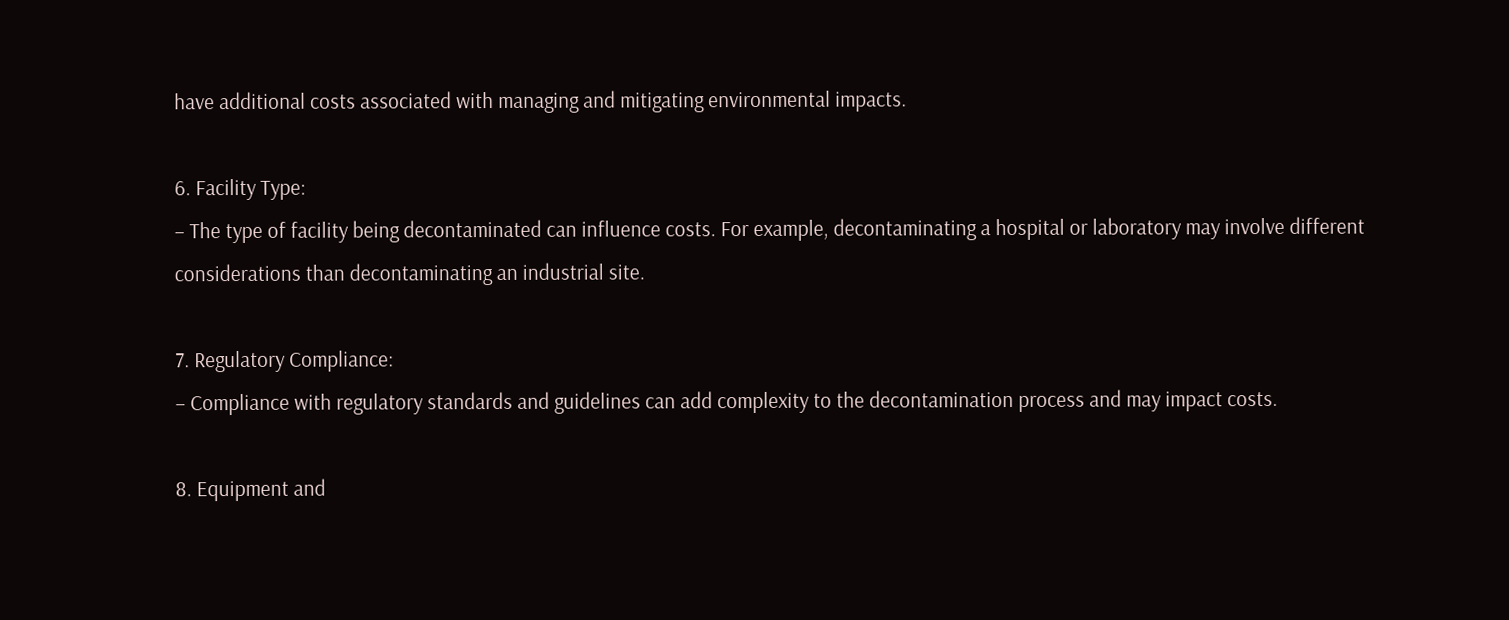have additional costs associated with managing and mitigating environmental impacts.

6. Facility Type:
– The type of facility being decontaminated can influence costs. For example, decontaminating a hospital or laboratory may involve different considerations than decontaminating an industrial site.

7. Regulatory Compliance:
– Compliance with regulatory standards and guidelines can add complexity to the decontamination process and may impact costs.

8. Equipment and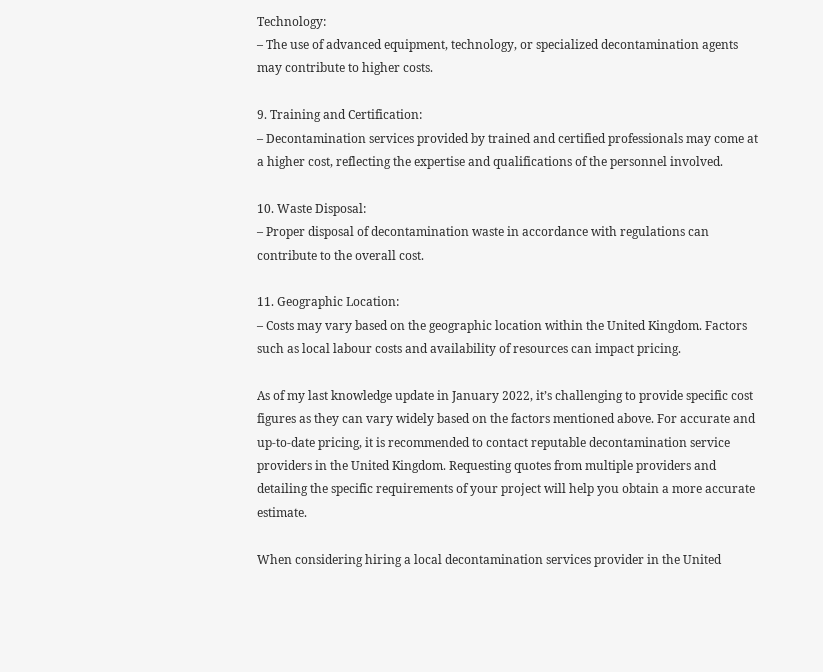Technology:
– The use of advanced equipment, technology, or specialized decontamination agents may contribute to higher costs.

9. Training and Certification:
– Decontamination services provided by trained and certified professionals may come at a higher cost, reflecting the expertise and qualifications of the personnel involved.

10. Waste Disposal:
– Proper disposal of decontamination waste in accordance with regulations can contribute to the overall cost.

11. Geographic Location:
– Costs may vary based on the geographic location within the United Kingdom. Factors such as local labour costs and availability of resources can impact pricing.

As of my last knowledge update in January 2022, it’s challenging to provide specific cost figures as they can vary widely based on the factors mentioned above. For accurate and up-to-date pricing, it is recommended to contact reputable decontamination service providers in the United Kingdom. Requesting quotes from multiple providers and detailing the specific requirements of your project will help you obtain a more accurate estimate.

When considering hiring a local decontamination services provider in the United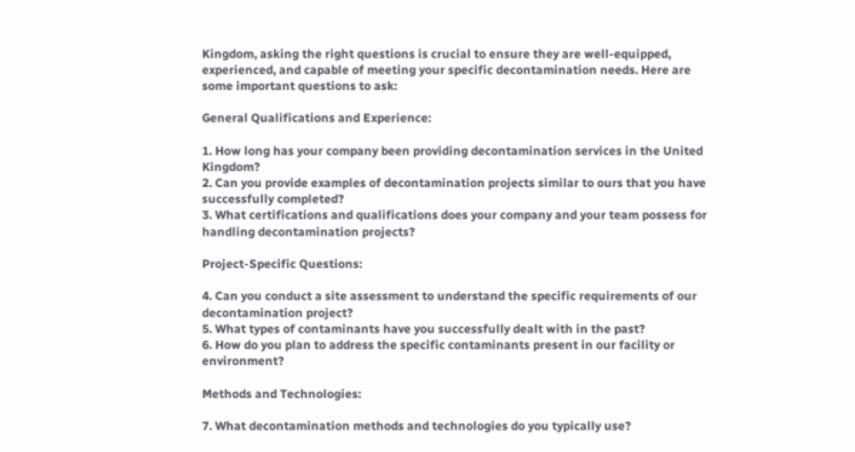Kingdom, asking the right questions is crucial to ensure they are well-equipped, experienced, and capable of meeting your specific decontamination needs. Here are some important questions to ask:

General Qualifications and Experience:

1. How long has your company been providing decontamination services in the United Kingdom?
2. Can you provide examples of decontamination projects similar to ours that you have successfully completed?
3. What certifications and qualifications does your company and your team possess for handling decontamination projects?

Project-Specific Questions:

4. Can you conduct a site assessment to understand the specific requirements of our decontamination project?
5. What types of contaminants have you successfully dealt with in the past?
6. How do you plan to address the specific contaminants present in our facility or environment?

Methods and Technologies:

7. What decontamination methods and technologies do you typically use?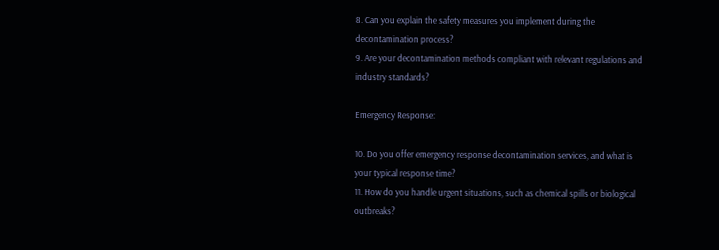8. Can you explain the safety measures you implement during the decontamination process?
9. Are your decontamination methods compliant with relevant regulations and industry standards?

Emergency Response:

10. Do you offer emergency response decontamination services, and what is your typical response time?
11. How do you handle urgent situations, such as chemical spills or biological outbreaks?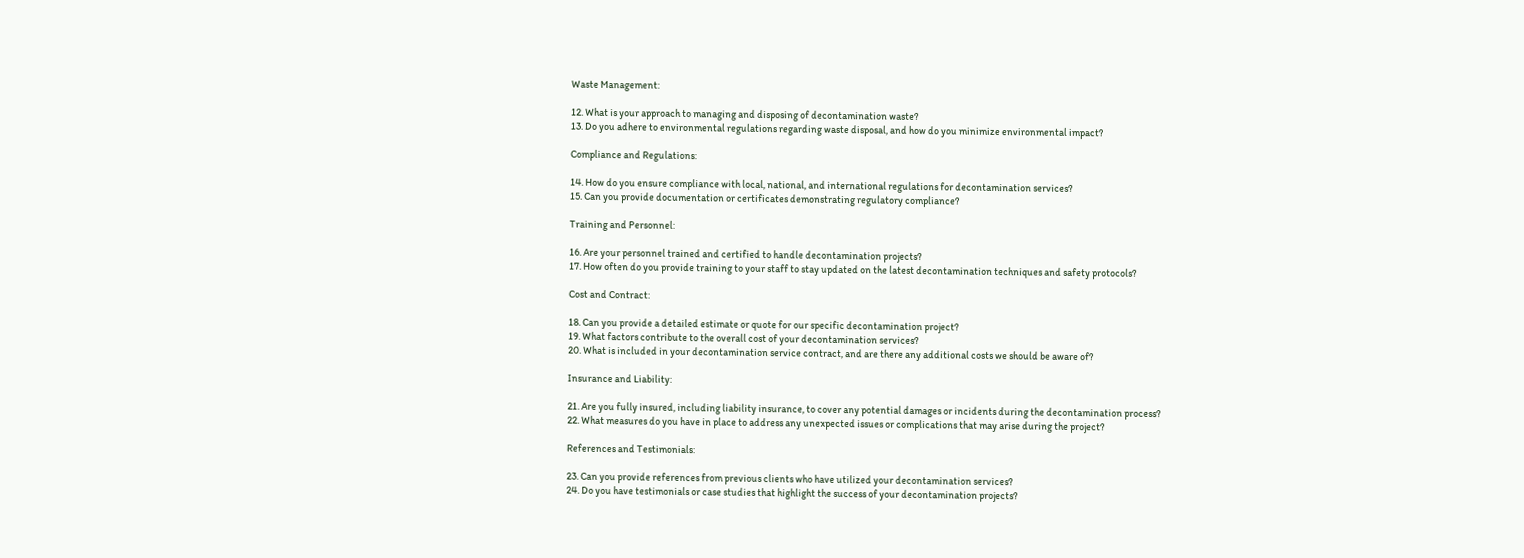Waste Management:

12. What is your approach to managing and disposing of decontamination waste?
13. Do you adhere to environmental regulations regarding waste disposal, and how do you minimize environmental impact?

Compliance and Regulations:

14. How do you ensure compliance with local, national, and international regulations for decontamination services?
15. Can you provide documentation or certificates demonstrating regulatory compliance?

Training and Personnel:

16. Are your personnel trained and certified to handle decontamination projects?
17. How often do you provide training to your staff to stay updated on the latest decontamination techniques and safety protocols?

Cost and Contract:

18. Can you provide a detailed estimate or quote for our specific decontamination project?
19. What factors contribute to the overall cost of your decontamination services?
20. What is included in your decontamination service contract, and are there any additional costs we should be aware of?

Insurance and Liability:

21. Are you fully insured, including liability insurance, to cover any potential damages or incidents during the decontamination process?
22. What measures do you have in place to address any unexpected issues or complications that may arise during the project?

References and Testimonials:

23. Can you provide references from previous clients who have utilized your decontamination services?
24. Do you have testimonials or case studies that highlight the success of your decontamination projects?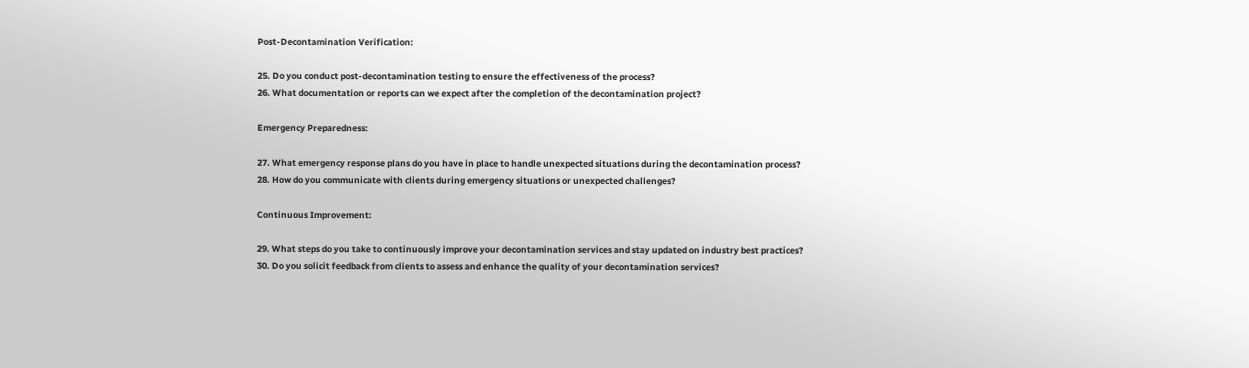Post-Decontamination Verification:

25. Do you conduct post-decontamination testing to ensure the effectiveness of the process?
26. What documentation or reports can we expect after the completion of the decontamination project?

Emergency Preparedness:

27. What emergency response plans do you have in place to handle unexpected situations during the decontamination process?
28. How do you communicate with clients during emergency situations or unexpected challenges?

Continuous Improvement:

29. What steps do you take to continuously improve your decontamination services and stay updated on industry best practices?
30. Do you solicit feedback from clients to assess and enhance the quality of your decontamination services?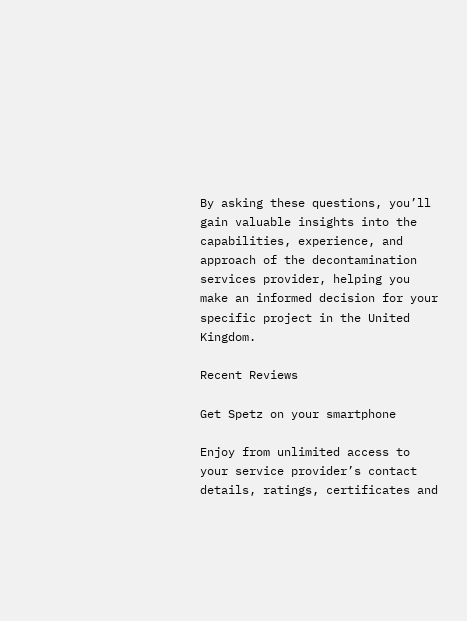By asking these questions, you’ll gain valuable insights into the capabilities, experience, and approach of the decontamination services provider, helping you make an informed decision for your specific project in the United Kingdom.

Recent Reviews

Get Spetz on your smartphone

Enjoy from unlimited access to your service provider’s contact details, ratings, certificates and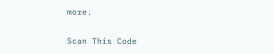more.

Scan This Code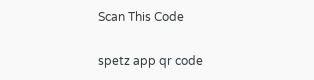Scan This Code

spetz app qr code